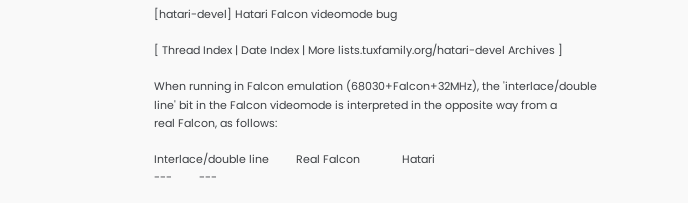[hatari-devel] Hatari Falcon videomode bug

[ Thread Index | Date Index | More lists.tuxfamily.org/hatari-devel Archives ]

When running in Falcon emulation (68030+Falcon+32MHz), the 'interlace/double
line' bit in the Falcon videomode is interpreted in the opposite way from a
real Falcon, as follows:

Interlace/double line         Real Falcon              Hatari
---         ---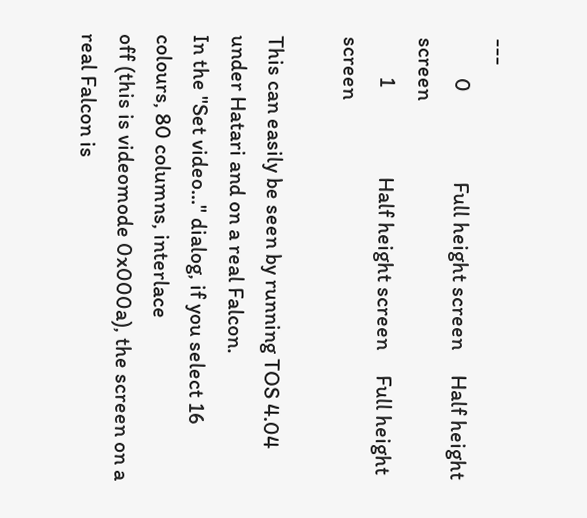---
        0                  Full height screen     Half height screen
        1                  Half height screen     Full height screen

This can easily be seen by running TOS 4.04 under Hatari and on a real Falcon.
In the "Set video..." dialog, if you select 16 colours, 80 columns, interlace
off (this is videomode 0x000a), the screen on a real Falcon is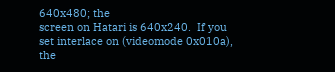640x480; the
screen on Hatari is 640x240.  If you set interlace on (videomode 0x010a), the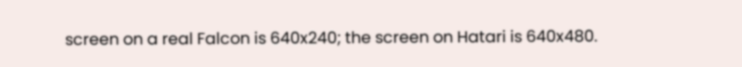screen on a real Falcon is 640x240; the screen on Hatari is 640x480.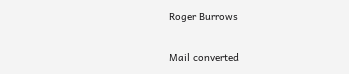Roger Burrows

Mail converted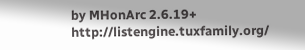by MHonArc 2.6.19+ http://listengine.tuxfamily.org/